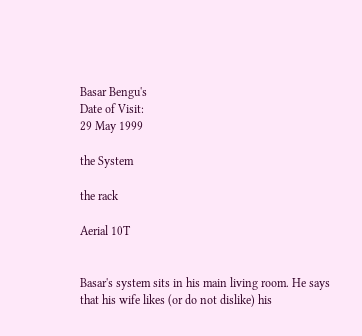Basar Bengu's
Date of Visit:
29 May 1999

the System

the rack

Aerial 10T


Basar's system sits in his main living room. He says that his wife likes (or do not dislike) his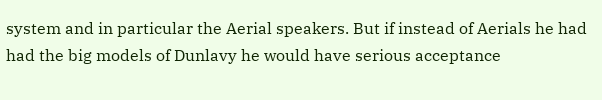system and in particular the Aerial speakers. But if instead of Aerials he had had the big models of Dunlavy he would have serious acceptance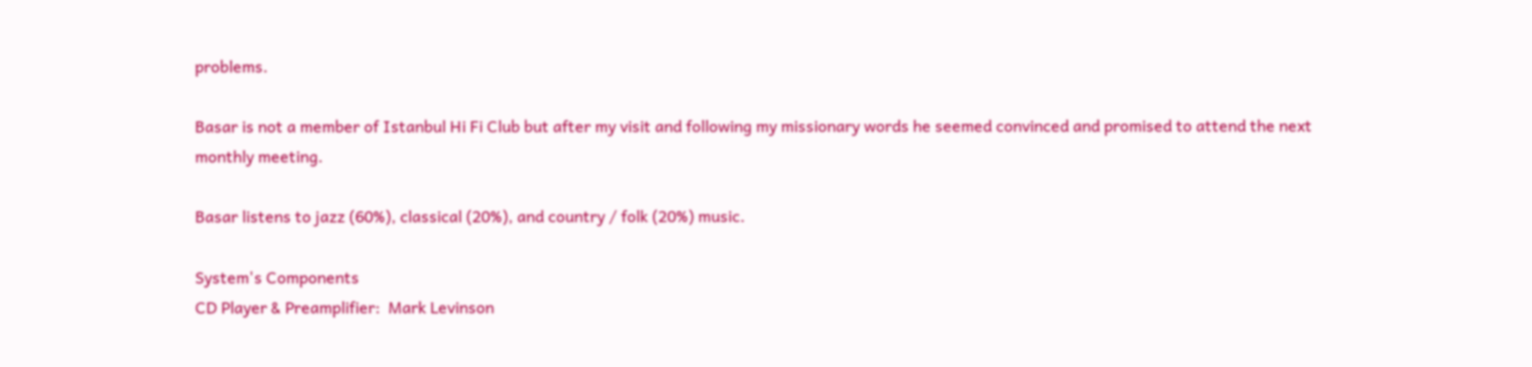problems.

Basar is not a member of Istanbul Hi Fi Club but after my visit and following my missionary words he seemed convinced and promised to attend the next monthly meeting.

Basar listens to jazz (60%), classical (20%), and country / folk (20%) music.

System's Components
CD Player & Preamplifier:  Mark Levinson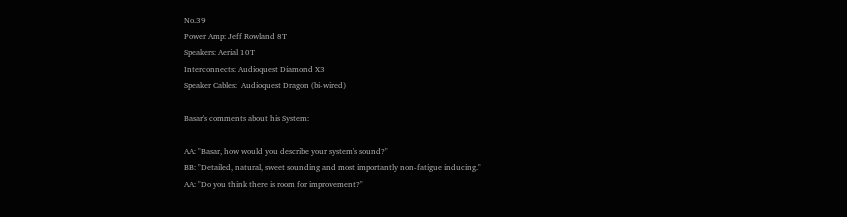No.39
Power Amp: Jeff Rowland 8T
Speakers: Aerial 10T
Interconnects: Audioquest Diamond X3
Speaker Cables:  Audioquest Dragon (bi-wired)

Basar's comments about his System:

AA: "Basar, how would you describe your system's sound?"
BB: "Detailed, natural, sweet sounding and most importantly non-fatigue inducing."
AA: "Do you think there is room for improvement?"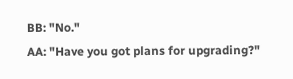BB: "No."
AA: "Have you got plans for upgrading?"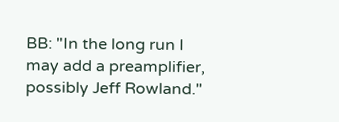BB: "In the long run I may add a preamplifier, possibly Jeff Rowland."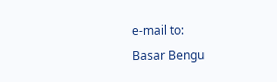e-mail to:
Basar Bengu